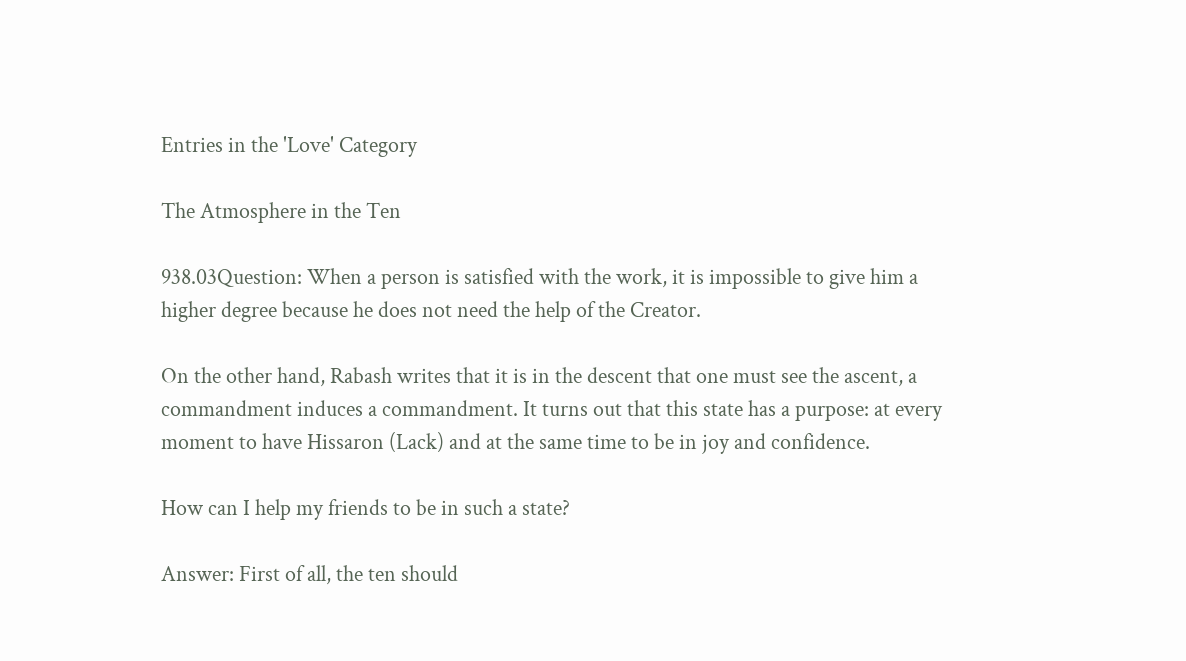Entries in the 'Love' Category

The Atmosphere in the Ten

938.03Question: When a person is satisfied with the work, it is impossible to give him a higher degree because he does not need the help of the Creator.

On the other hand, Rabash writes that it is in the descent that one must see the ascent, a commandment induces a commandment. It turns out that this state has a purpose: at every moment to have Hissaron (Lack) and at the same time to be in joy and confidence.

How can I help my friends to be in such a state?

Answer: First of all, the ten should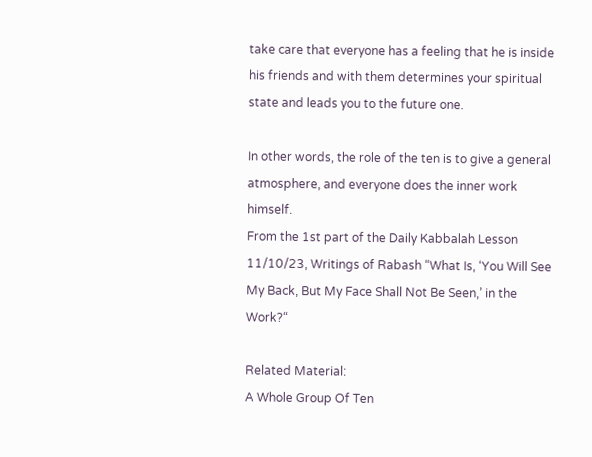take care that everyone has a feeling that he is inside his friends and with them determines your spiritual state and leads you to the future one.

In other words, the role of the ten is to give a general atmosphere, and everyone does the inner work himself.
From the 1st part of the Daily Kabbalah Lesson 11/10/23, Writings of Rabash “What Is, ‘You Will See My Back, But My Face Shall Not Be Seen,’ in the Work?“

Related Material:
A Whole Group Of Ten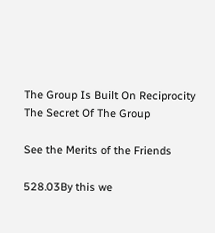The Group Is Built On Reciprocity
The Secret Of The Group

See the Merits of the Friends

528.03By this we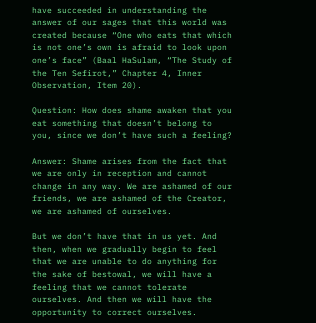have succeeded in understanding the answer of our sages that this world was created because “One who eats that which is not one’s own is afraid to look upon one’s face” (Baal HaSulam, “The Study of the Ten Sefirot,” Chapter 4, Inner Observation, Item 20).

Question: How does shame awaken that you eat something that doesn’t belong to you, since we don’t have such a feeling?

Answer: Shame arises from the fact that we are only in reception and cannot change in any way. We are ashamed of our friends, we are ashamed of the Creator, we are ashamed of ourselves.

But we don’t have that in us yet. And then, when we gradually begin to feel that we are unable to do anything for the sake of bestowal, we will have a feeling that we cannot tolerate ourselves. And then we will have the opportunity to correct ourselves.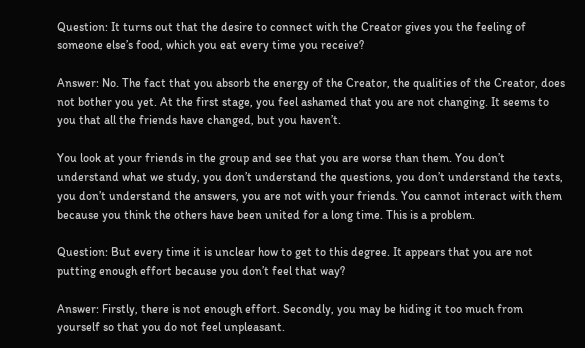Question: It turns out that the desire to connect with the Creator gives you the feeling of someone else’s food, which you eat every time you receive?

Answer: No. The fact that you absorb the energy of the Creator, the qualities of the Creator, does not bother you yet. At the first stage, you feel ashamed that you are not changing. It seems to you that all the friends have changed, but you haven’t.

You look at your friends in the group and see that you are worse than them. You don’t understand what we study, you don’t understand the questions, you don’t understand the texts, you don’t understand the answers, you are not with your friends. You cannot interact with them because you think the others have been united for a long time. This is a problem.

Question: But every time it is unclear how to get to this degree. It appears that you are not putting enough effort because you don’t feel that way?

Answer: Firstly, there is not enough effort. Secondly, you may be hiding it too much from yourself so that you do not feel unpleasant.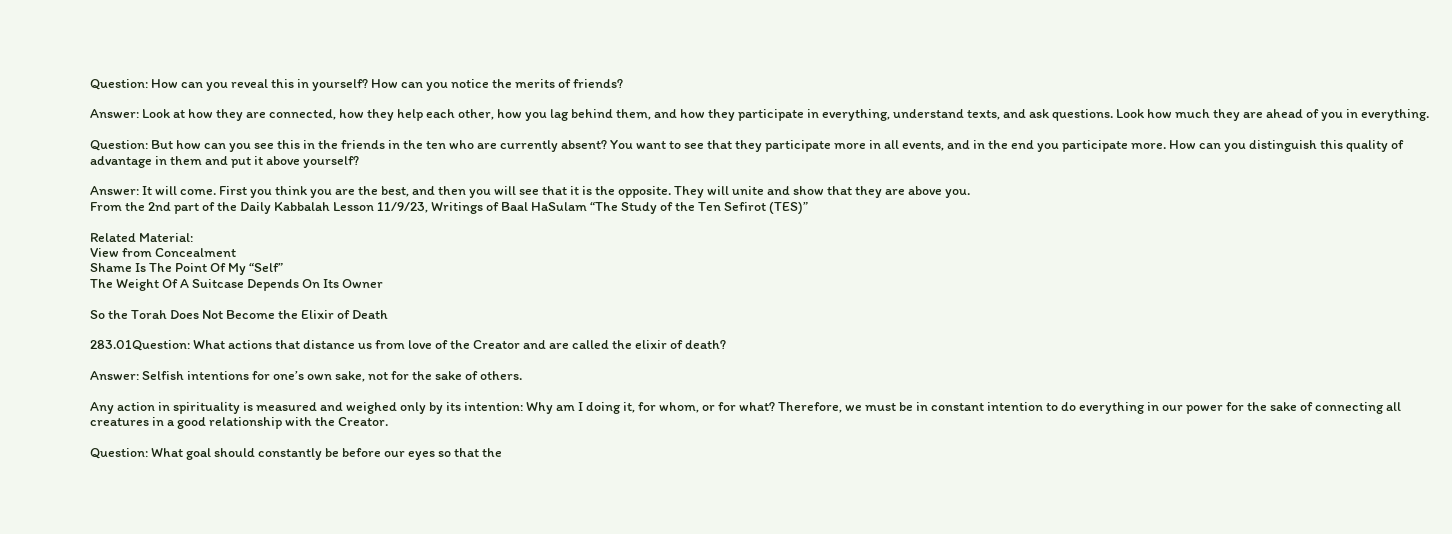Question: How can you reveal this in yourself? How can you notice the merits of friends?

Answer: Look at how they are connected, how they help each other, how you lag behind them, and how they participate in everything, understand texts, and ask questions. Look how much they are ahead of you in everything.

Question: But how can you see this in the friends in the ten who are currently absent? You want to see that they participate more in all events, and in the end you participate more. How can you distinguish this quality of advantage in them and put it above yourself?

Answer: It will come. First you think you are the best, and then you will see that it is the opposite. They will unite and show that they are above you.
From the 2nd part of the Daily Kabbalah Lesson 11/9/23, Writings of Baal HaSulam “The Study of the Ten Sefirot (TES)”

Related Material:
View from Concealment
Shame Is The Point Of My “Self”
The Weight Of A Suitcase Depends On Its Owner

So the Torah Does Not Become the Elixir of Death

283.01Question: What actions that distance us from love of the Creator and are called the elixir of death?

Answer: Selfish intentions for one’s own sake, not for the sake of others.

Any action in spirituality is measured and weighed only by its intention: Why am I doing it, for whom, or for what? Therefore, we must be in constant intention to do everything in our power for the sake of connecting all creatures in a good relationship with the Creator.

Question: What goal should constantly be before our eyes so that the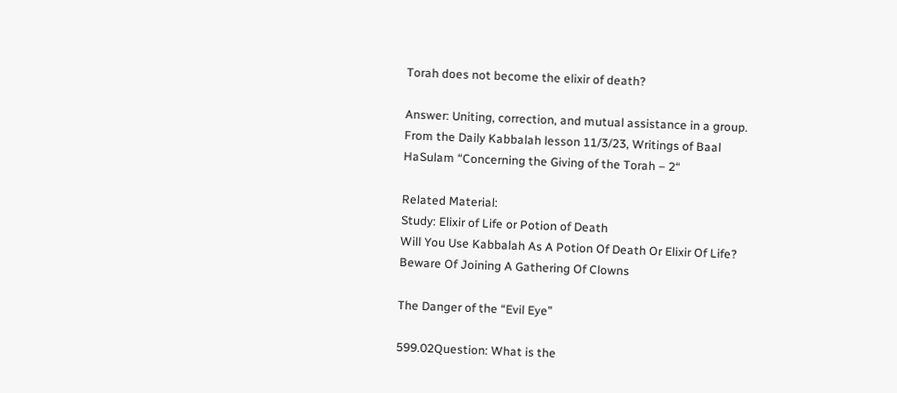Torah does not become the elixir of death?

Answer: Uniting, correction, and mutual assistance in a group.
From the Daily Kabbalah lesson 11/3/23, Writings of Baal HaSulam “Concerning the Giving of the Torah – 2“

Related Material:
Study: Elixir of Life or Potion of Death
Will You Use Kabbalah As A Potion Of Death Or Elixir Of Life?
Beware Of Joining A Gathering Of Clowns

The Danger of the “Evil Eye”

599.02Question: What is the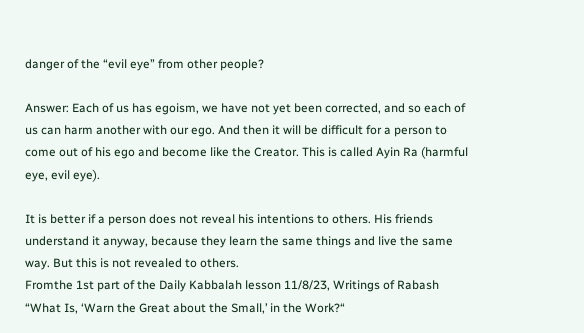danger of the “evil eye” from other people?

Answer: Each of us has egoism, we have not yet been corrected, and so each of us can harm another with our ego. And then it will be difficult for a person to come out of his ego and become like the Creator. This is called Ayin Ra (harmful eye, evil eye).

It is better if a person does not reveal his intentions to others. His friends understand it anyway, because they learn the same things and live the same way. But this is not revealed to others.
Fromthe 1st part of the Daily Kabbalah lesson 11/8/23, Writings of Rabash “What Is, ‘Warn the Great about the Small,’ in the Work?“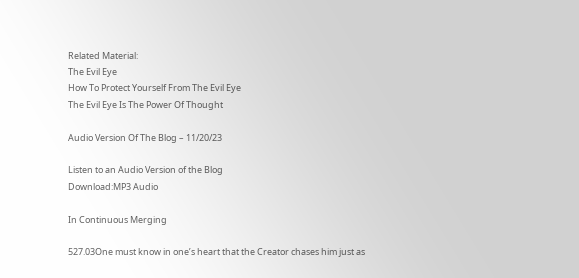Related Material:
The Evil Eye
How To Protect Yourself From The Evil Eye
The Evil Eye Is The Power Of Thought

Audio Version Of The Blog – 11/20/23

Listen to an Audio Version of the Blog
Download:MP3 Audio

In Continuous Merging

527.03One must know in one’s heart that the Creator chases him just as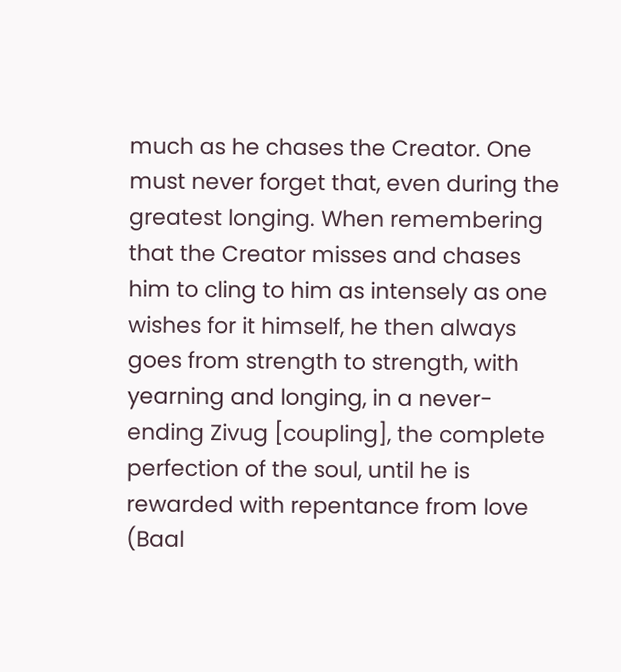much as he chases the Creator. One must never forget that, even during the greatest longing. When remembering that the Creator misses and chases him to cling to him as intensely as one wishes for it himself, he then always goes from strength to strength, with yearning and longing, in a never-ending Zivug [coupling], the complete perfection of the soul, until he is rewarded with repentance from love (Baal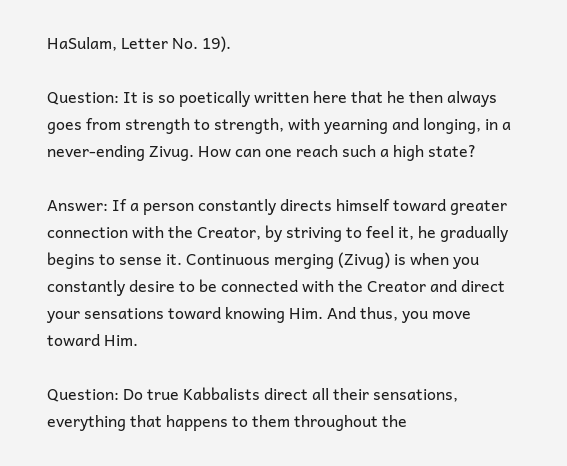HaSulam, Letter No. 19).

Question: It is so poetically written here that he then always goes from strength to strength, with yearning and longing, in a never-ending Zivug. How can one reach such a high state?

Answer: If a person constantly directs himself toward greater connection with the Creator, by striving to feel it, he gradually begins to sense it. Continuous merging (Zivug) is when you constantly desire to be connected with the Creator and direct your sensations toward knowing Him. And thus, you move toward Him.

Question: Do true Kabbalists direct all their sensations, everything that happens to them throughout the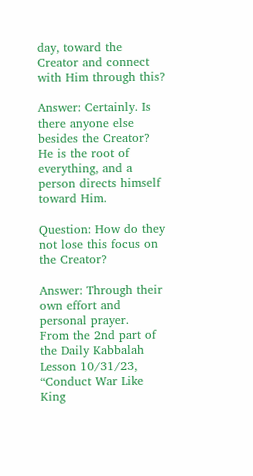day, toward the Creator and connect with Him through this?

Answer: Certainly. Is there anyone else besides the Creator? He is the root of everything, and a person directs himself toward Him.

Question: How do they not lose this focus on the Creator?

Answer: Through their own effort and personal prayer.
From the 2nd part of the Daily Kabbalah Lesson 10/31/23, “Conduct War Like King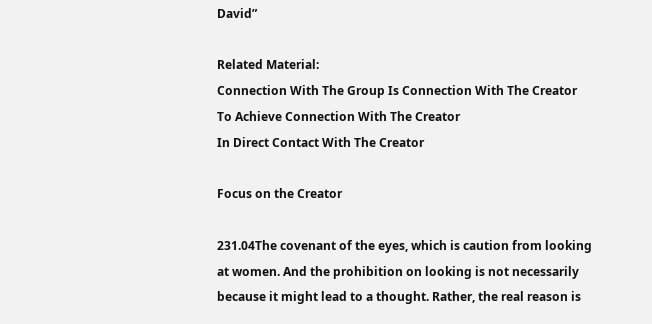David”

Related Material:
Connection With The Group Is Connection With The Creator
To Achieve Connection With The Creator
In Direct Contact With The Creator

Focus on the Creator

231.04The covenant of the eyes, which is caution from looking at women. And the prohibition on looking is not necessarily because it might lead to a thought. Rather, the real reason is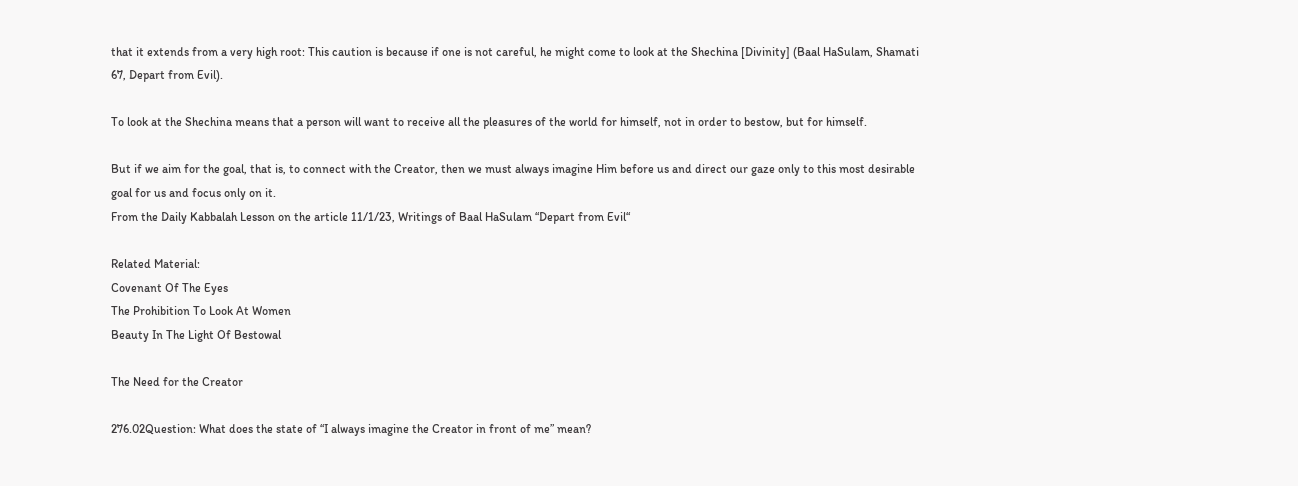that it extends from a very high root: This caution is because if one is not careful, he might come to look at the Shechina [Divinity] (Baal HaSulam, Shamati 67, Depart from Evil).

To look at the Shechina means that a person will want to receive all the pleasures of the world for himself, not in order to bestow, but for himself.

But if we aim for the goal, that is, to connect with the Creator, then we must always imagine Him before us and direct our gaze only to this most desirable goal for us and focus only on it.
From the Daily Kabbalah Lesson on the article 11/1/23, Writings of Baal HaSulam “Depart from Evil“

Related Material:
Covenant Of The Eyes
The Prohibition To Look At Women
Beauty In The Light Of Bestowal

The Need for the Creator

276.02Question: What does the state of “I always imagine the Creator in front of me” mean?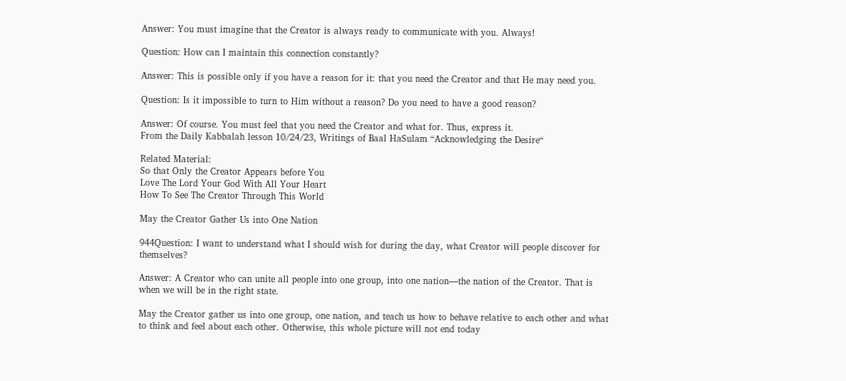Answer: You must imagine that the Creator is always ready to communicate with you. Always!

Question: How can I maintain this connection constantly?

Answer: This is possible only if you have a reason for it: that you need the Creator and that He may need you.

Question: Is it impossible to turn to Him without a reason? Do you need to have a good reason?

Answer: Of course. You must feel that you need the Creator and what for. Thus, express it.
From the Daily Kabbalah lesson 10/24/23, Writings of Baal HaSulam “Acknowledging the Desire“

Related Material:
So that Only the Creator Appears before You
Love The Lord Your God With All Your Heart
How To See The Creator Through This World

May the Creator Gather Us into One Nation

944Question: I want to understand what I should wish for during the day, what Creator will people discover for themselves?

Answer: A Creator who can unite all people into one group, into one nation—the nation of the Creator. That is when we will be in the right state.

May the Creator gather us into one group, one nation, and teach us how to behave relative to each other and what to think and feel about each other. Otherwise, this whole picture will not end today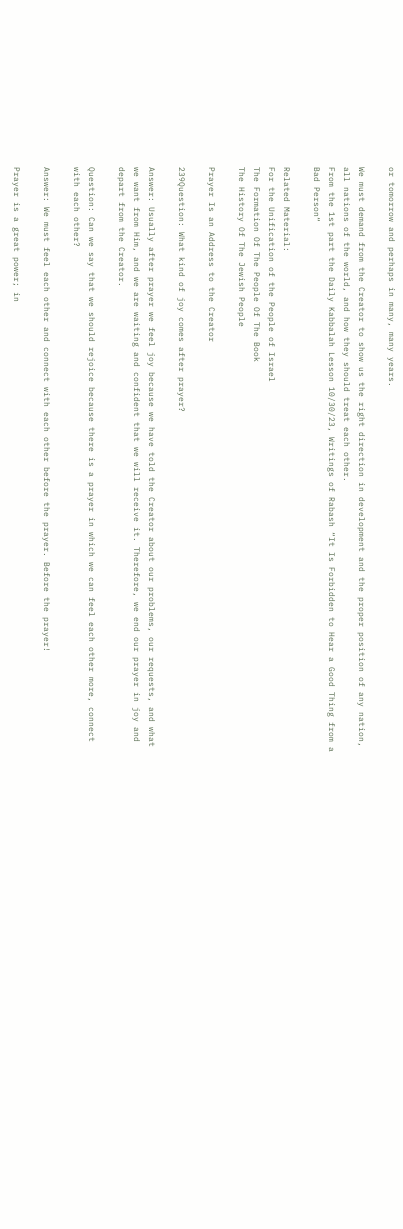or tomorrow and perhaps in many, many years.

We must demand from the Creator to show us the right direction in development and the proper position of any nation, all nations of the world, and how they should treat each other.
From the 1st part the Daily Kabbalah Lesson 10/30/23, Writings of Rabash “It Is Forbidden to Hear a Good Thing from a Bad Person“

Related Material:
For the Unification of the People of Israel
The Formation Of The People Of The Book
The History Of The Jewish People

Prayer Is an Address to the Creator

239Question: What kind of joy comes after prayer?

Answer: Usually after prayer we feel joy because we have told the Creator about our problems, our requests, and what we want from Him, and we are waiting and confident that we will receive it. Therefore, we end our prayer in joy and depart from the Creator.

Question: Can we say that we should rejoice because there is a prayer in which we can feel each other more, connect with each other?

Answer: We must feel each other and connect with each other before the prayer. Before the prayer!

Prayer is a great power; in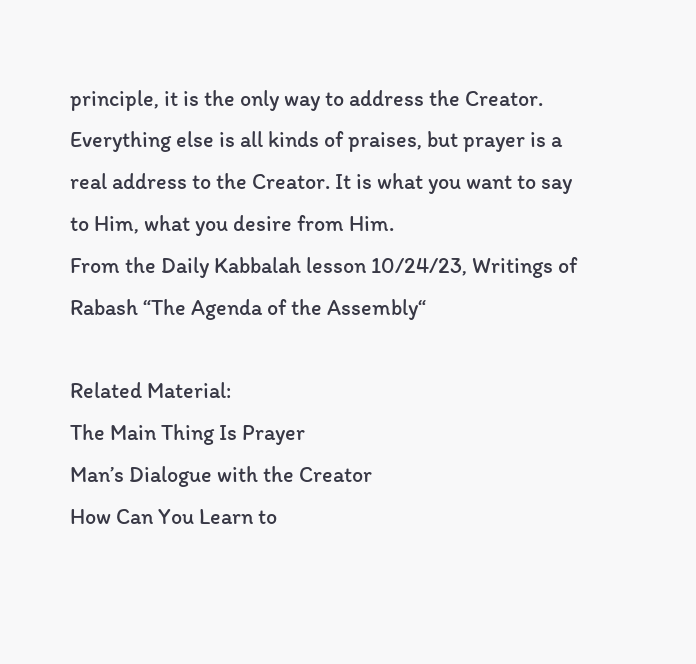principle, it is the only way to address the Creator. Everything else is all kinds of praises, but prayer is a real address to the Creator. It is what you want to say to Him, what you desire from Him.
From the Daily Kabbalah lesson 10/24/23, Writings of Rabash “The Agenda of the Assembly“

Related Material:
The Main Thing Is Prayer
Man’s Dialogue with the Creator
How Can You Learn to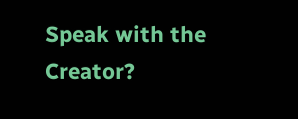Speak with the Creator?